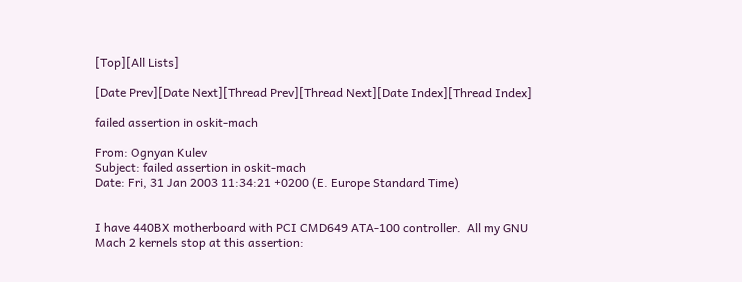[Top][All Lists]

[Date Prev][Date Next][Thread Prev][Thread Next][Date Index][Thread Index]

failed assertion in oskit-mach

From: Ognyan Kulev
Subject: failed assertion in oskit-mach
Date: Fri, 31 Jan 2003 11:34:21 +0200 (E. Europe Standard Time)


I have 440BX motherboard with PCI CMD649 ATA-100 controller.  All my GNU
Mach 2 kernels stop at this assertion: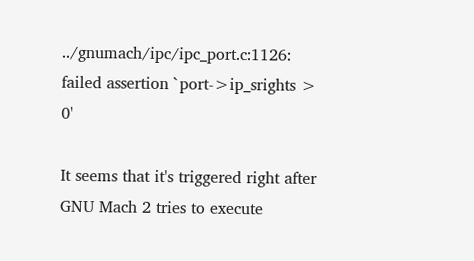../gnumach/ipc/ipc_port.c:1126: failed assertion `port->ip_srights > 0'

It seems that it's triggered right after GNU Mach 2 tries to execute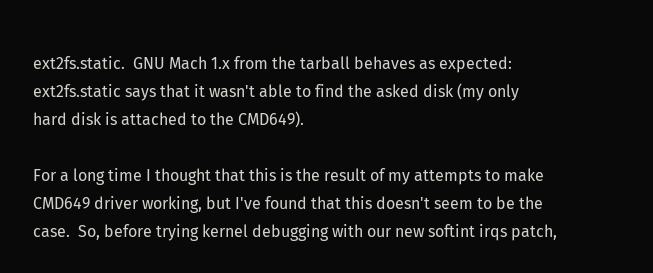ext2fs.static.  GNU Mach 1.x from the tarball behaves as expected:
ext2fs.static says that it wasn't able to find the asked disk (my only
hard disk is attached to the CMD649).

For a long time I thought that this is the result of my attempts to make
CMD649 driver working, but I've found that this doesn't seem to be the
case.  So, before trying kernel debugging with our new softint irqs patch,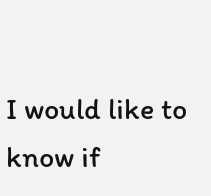I would like to know if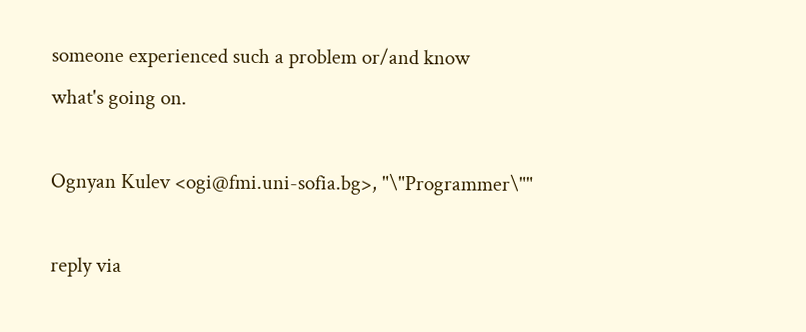someone experienced such a problem or/and know
what's going on.

Ognyan Kulev <ogi@fmi.uni-sofia.bg>, "\"Programmer\""

reply via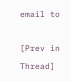email to

[Prev in Thread]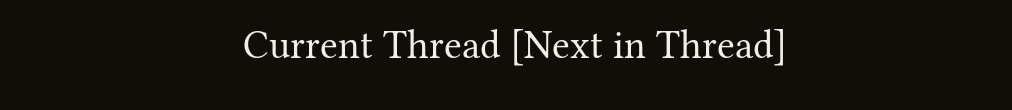Current Thread [Next in Thread]